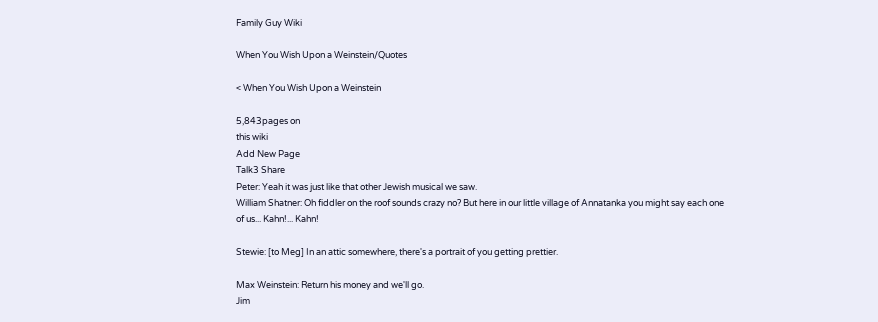Family Guy Wiki

When You Wish Upon a Weinstein/Quotes

< When You Wish Upon a Weinstein

5,843pages on
this wiki
Add New Page
Talk3 Share
Peter: Yeah it was just like that other Jewish musical we saw.
William Shatner: Oh fiddler on the roof sounds crazy no? But here in our little village of Annatanka you might say each one of us... Kahn!... Kahn!

Stewie: [to Meg] In an attic somewhere, there's a portrait of you getting prettier.

Max Weinstein: Return his money and we'll go.
Jim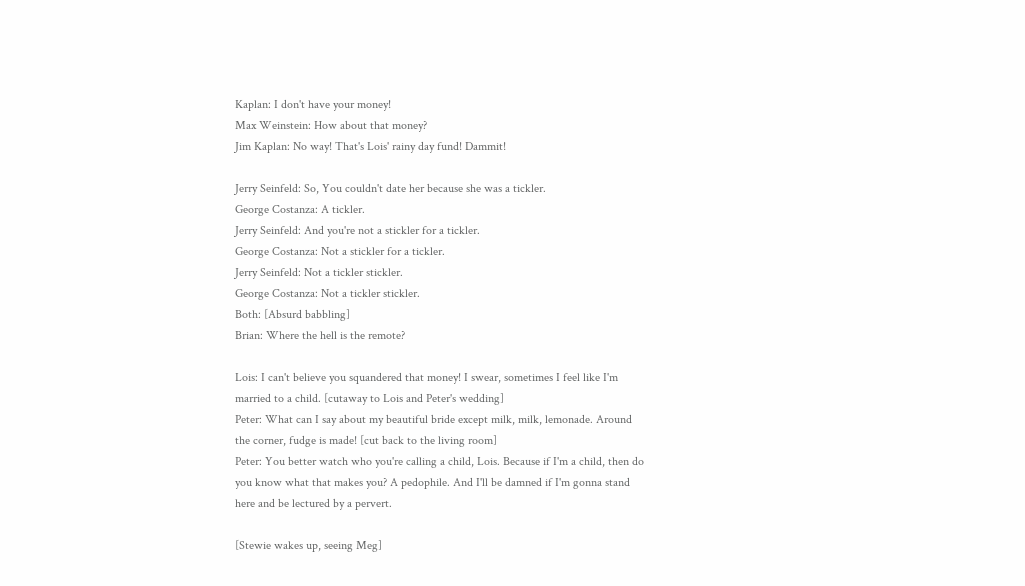Kaplan: I don't have your money!
Max Weinstein: How about that money?
Jim Kaplan: No way! That's Lois' rainy day fund! Dammit!

Jerry Seinfeld: So, You couldn't date her because she was a tickler.
George Costanza: A tickler.
Jerry Seinfeld: And you're not a stickler for a tickler.
George Costanza: Not a stickler for a tickler.
Jerry Seinfeld: Not a tickler stickler.
George Costanza: Not a tickler stickler.
Both: [Absurd babbling]
Brian: Where the hell is the remote?

Lois: I can't believe you squandered that money! I swear, sometimes I feel like I'm married to a child. [cutaway to Lois and Peter's wedding]
Peter: What can I say about my beautiful bride except milk, milk, lemonade. Around the corner, fudge is made! [cut back to the living room]
Peter: You better watch who you're calling a child, Lois. Because if I'm a child, then do you know what that makes you? A pedophile. And I'll be damned if I'm gonna stand here and be lectured by a pervert.

[Stewie wakes up, seeing Meg]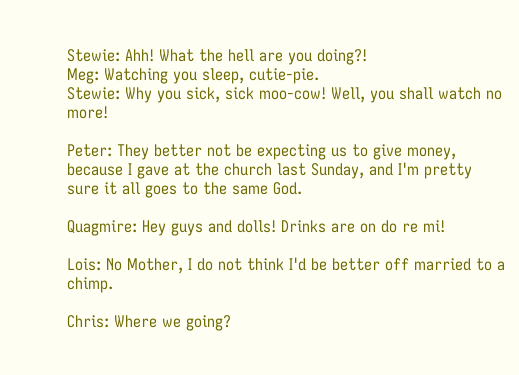Stewie: Ahh! What the hell are you doing?!
Meg: Watching you sleep, cutie-pie.
Stewie: Why you sick, sick moo-cow! Well, you shall watch no more!

Peter: They better not be expecting us to give money, because I gave at the church last Sunday, and I'm pretty sure it all goes to the same God.

Quagmire: Hey guys and dolls! Drinks are on do re mi!

Lois: No Mother, I do not think I'd be better off married to a chimp.

Chris: Where we going?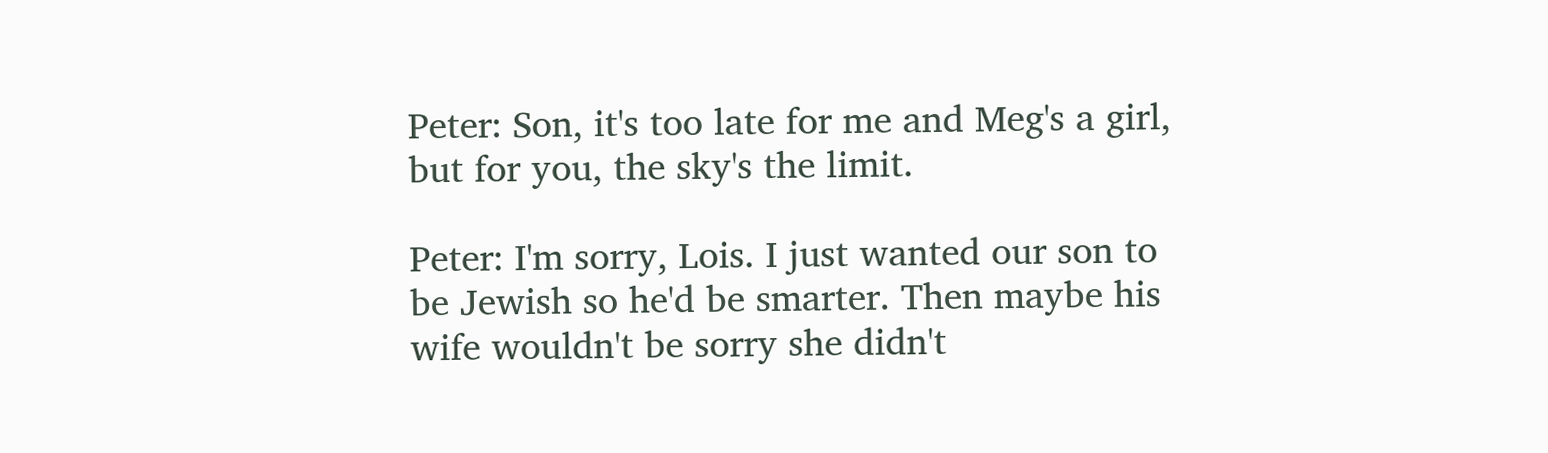Peter: Son, it's too late for me and Meg's a girl, but for you, the sky's the limit.

Peter: I'm sorry, Lois. I just wanted our son to be Jewish so he'd be smarter. Then maybe his wife wouldn't be sorry she didn't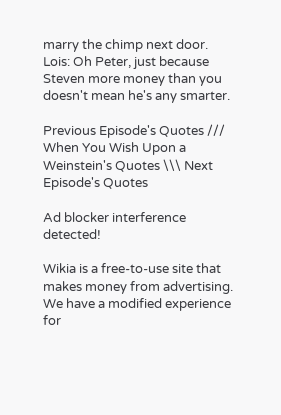marry the chimp next door.
Lois: Oh Peter, just because Steven more money than you doesn't mean he's any smarter.

Previous Episode's Quotes /// When You Wish Upon a Weinstein's Quotes \\\ Next Episode's Quotes

Ad blocker interference detected!

Wikia is a free-to-use site that makes money from advertising. We have a modified experience for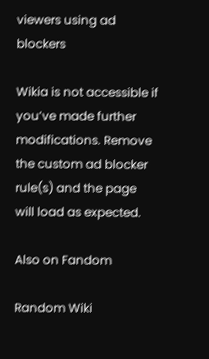viewers using ad blockers

Wikia is not accessible if you’ve made further modifications. Remove the custom ad blocker rule(s) and the page will load as expected.

Also on Fandom

Random Wiki